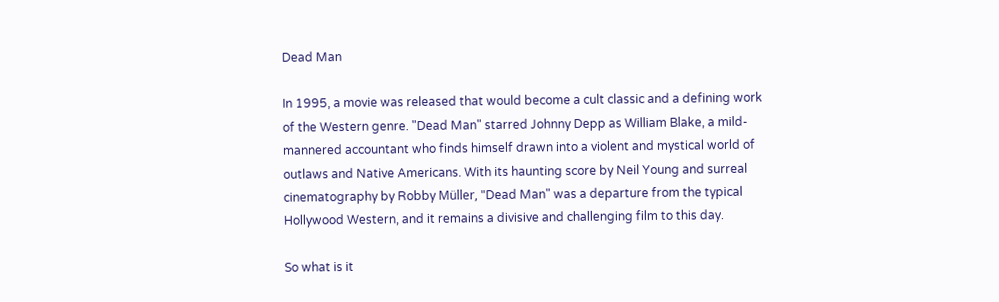Dead Man

In 1995, a movie was released that would become a cult classic and a defining work of the Western genre. "Dead Man" starred Johnny Depp as William Blake, a mild-mannered accountant who finds himself drawn into a violent and mystical world of outlaws and Native Americans. With its haunting score by Neil Young and surreal cinematography by Robby Müller, "Dead Man" was a departure from the typical Hollywood Western, and it remains a divisive and challenging film to this day.

So what is it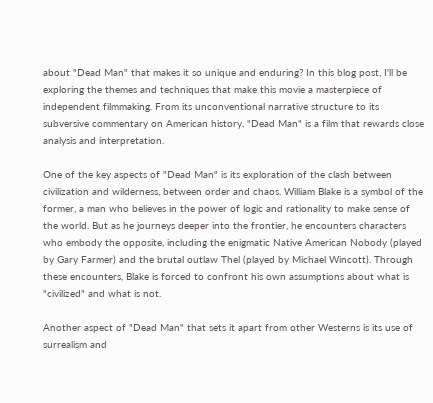about "Dead Man" that makes it so unique and enduring? In this blog post, I'll be exploring the themes and techniques that make this movie a masterpiece of independent filmmaking. From its unconventional narrative structure to its subversive commentary on American history, "Dead Man" is a film that rewards close analysis and interpretation.

One of the key aspects of "Dead Man" is its exploration of the clash between civilization and wilderness, between order and chaos. William Blake is a symbol of the former, a man who believes in the power of logic and rationality to make sense of the world. But as he journeys deeper into the frontier, he encounters characters who embody the opposite, including the enigmatic Native American Nobody (played by Gary Farmer) and the brutal outlaw Thel (played by Michael Wincott). Through these encounters, Blake is forced to confront his own assumptions about what is "civilized" and what is not.

Another aspect of "Dead Man" that sets it apart from other Westerns is its use of surrealism and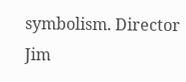symbolism. Director Jim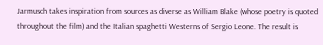Jarmusch takes inspiration from sources as diverse as William Blake (whose poetry is quoted throughout the film) and the Italian spaghetti Westerns of Sergio Leone. The result is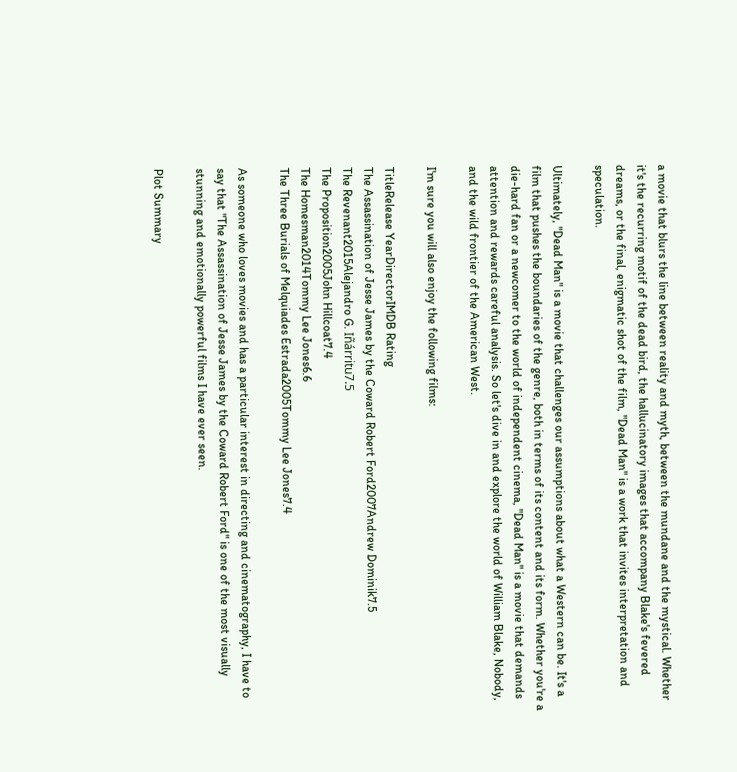a movie that blurs the line between reality and myth, between the mundane and the mystical. Whether it's the recurring motif of the dead bird, the hallucinatory images that accompany Blake's fevered dreams, or the final, enigmatic shot of the film, "Dead Man" is a work that invites interpretation and speculation.

Ultimately, "Dead Man" is a movie that challenges our assumptions about what a Western can be. It's a film that pushes the boundaries of the genre, both in terms of its content and its form. Whether you're a die-hard fan or a newcomer to the world of independent cinema, "Dead Man" is a movie that demands attention and rewards careful analysis. So let's dive in and explore the world of William Blake, Nobody, and the wild frontier of the American West.

I'm sure you will also enjoy the following films:

TitleRelease YearDirectorIMDB Rating
The Assassination of Jesse James by the Coward Robert Ford2007Andrew Dominik7.5
The Revenant2015Alejandro G. Iñárritu7.5
The Proposition2005John Hillcoat7.4
The Homesman2014Tommy Lee Jones6.6
The Three Burials of Melquiades Estrada2005Tommy Lee Jones7.4

As someone who loves movies and has a particular interest in directing and cinematography, I have to say that "The Assassination of Jesse James by the Coward Robert Ford" is one of the most visually stunning and emotionally powerful films I have ever seen.

Plot Summary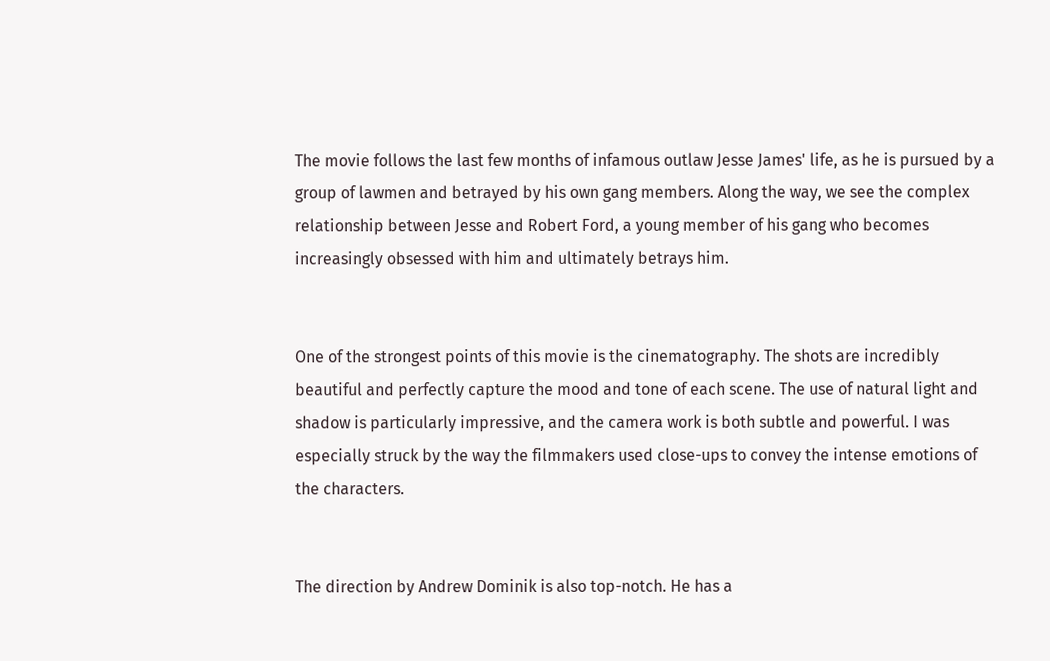The movie follows the last few months of infamous outlaw Jesse James' life, as he is pursued by a group of lawmen and betrayed by his own gang members. Along the way, we see the complex relationship between Jesse and Robert Ford, a young member of his gang who becomes increasingly obsessed with him and ultimately betrays him.


One of the strongest points of this movie is the cinematography. The shots are incredibly beautiful and perfectly capture the mood and tone of each scene. The use of natural light and shadow is particularly impressive, and the camera work is both subtle and powerful. I was especially struck by the way the filmmakers used close-ups to convey the intense emotions of the characters.


The direction by Andrew Dominik is also top-notch. He has a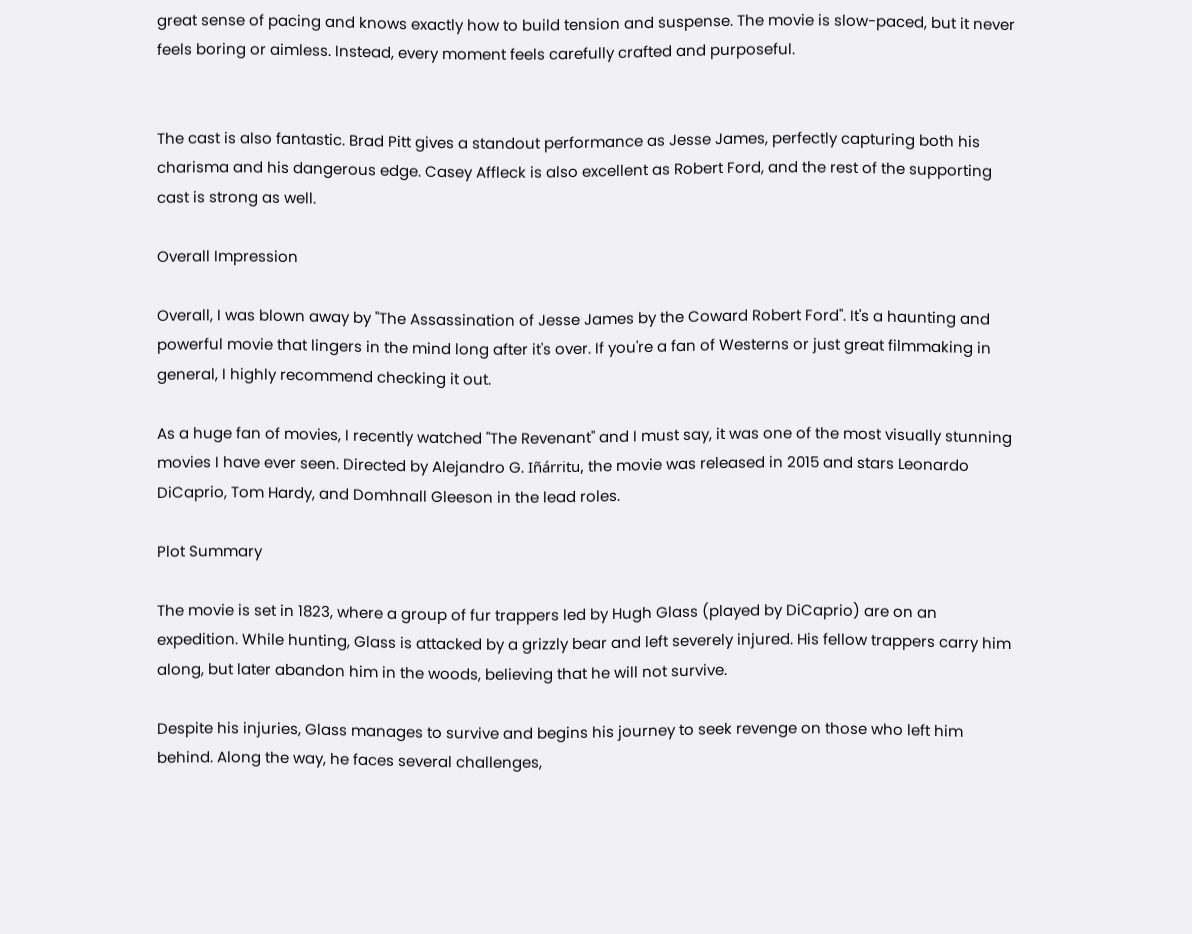great sense of pacing and knows exactly how to build tension and suspense. The movie is slow-paced, but it never feels boring or aimless. Instead, every moment feels carefully crafted and purposeful.


The cast is also fantastic. Brad Pitt gives a standout performance as Jesse James, perfectly capturing both his charisma and his dangerous edge. Casey Affleck is also excellent as Robert Ford, and the rest of the supporting cast is strong as well.

Overall Impression

Overall, I was blown away by "The Assassination of Jesse James by the Coward Robert Ford". It's a haunting and powerful movie that lingers in the mind long after it's over. If you're a fan of Westerns or just great filmmaking in general, I highly recommend checking it out.

As a huge fan of movies, I recently watched "The Revenant" and I must say, it was one of the most visually stunning movies I have ever seen. Directed by Alejandro G. Iñárritu, the movie was released in 2015 and stars Leonardo DiCaprio, Tom Hardy, and Domhnall Gleeson in the lead roles.

Plot Summary

The movie is set in 1823, where a group of fur trappers led by Hugh Glass (played by DiCaprio) are on an expedition. While hunting, Glass is attacked by a grizzly bear and left severely injured. His fellow trappers carry him along, but later abandon him in the woods, believing that he will not survive.

Despite his injuries, Glass manages to survive and begins his journey to seek revenge on those who left him behind. Along the way, he faces several challenges,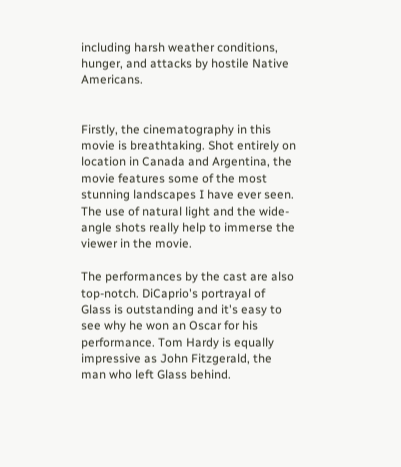including harsh weather conditions, hunger, and attacks by hostile Native Americans.


Firstly, the cinematography in this movie is breathtaking. Shot entirely on location in Canada and Argentina, the movie features some of the most stunning landscapes I have ever seen. The use of natural light and the wide-angle shots really help to immerse the viewer in the movie.

The performances by the cast are also top-notch. DiCaprio's portrayal of Glass is outstanding and it's easy to see why he won an Oscar for his performance. Tom Hardy is equally impressive as John Fitzgerald, the man who left Glass behind.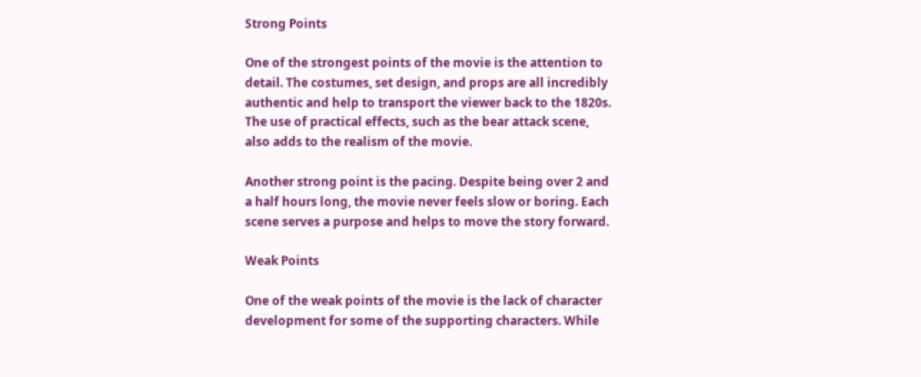Strong Points

One of the strongest points of the movie is the attention to detail. The costumes, set design, and props are all incredibly authentic and help to transport the viewer back to the 1820s. The use of practical effects, such as the bear attack scene, also adds to the realism of the movie.

Another strong point is the pacing. Despite being over 2 and a half hours long, the movie never feels slow or boring. Each scene serves a purpose and helps to move the story forward.

Weak Points

One of the weak points of the movie is the lack of character development for some of the supporting characters. While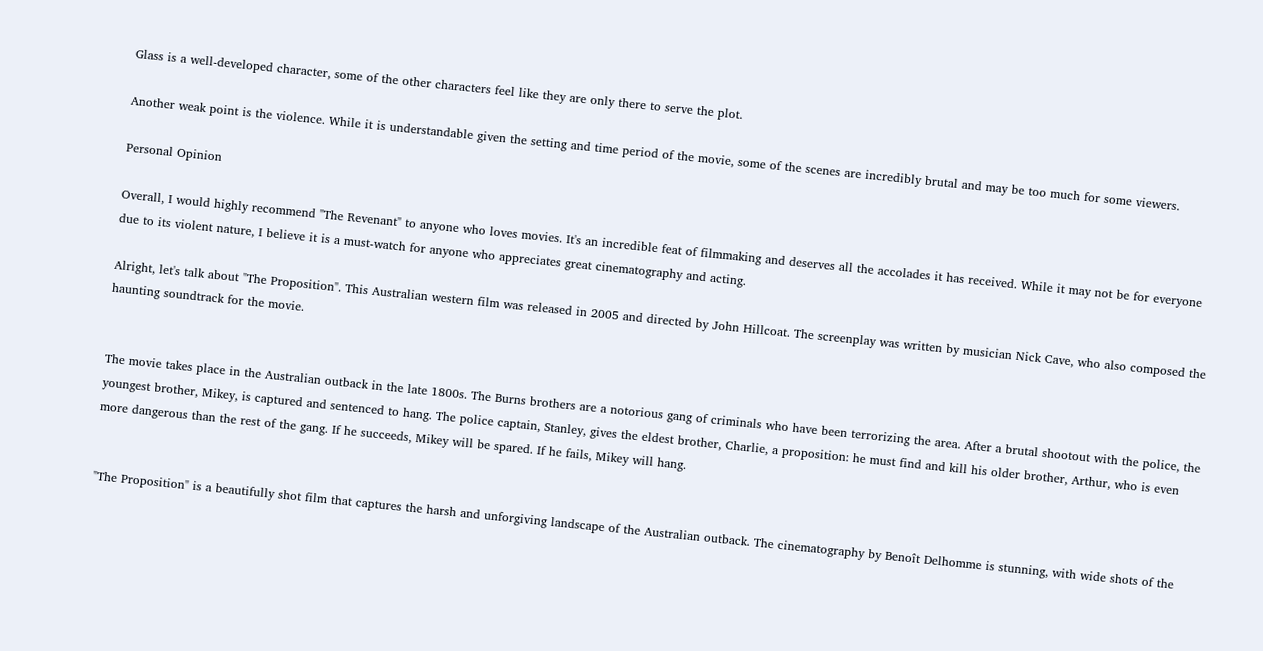Glass is a well-developed character, some of the other characters feel like they are only there to serve the plot.

Another weak point is the violence. While it is understandable given the setting and time period of the movie, some of the scenes are incredibly brutal and may be too much for some viewers.

Personal Opinion

Overall, I would highly recommend "The Revenant" to anyone who loves movies. It's an incredible feat of filmmaking and deserves all the accolades it has received. While it may not be for everyone due to its violent nature, I believe it is a must-watch for anyone who appreciates great cinematography and acting.

Alright, let's talk about "The Proposition". This Australian western film was released in 2005 and directed by John Hillcoat. The screenplay was written by musician Nick Cave, who also composed the haunting soundtrack for the movie.


The movie takes place in the Australian outback in the late 1800s. The Burns brothers are a notorious gang of criminals who have been terrorizing the area. After a brutal shootout with the police, the youngest brother, Mikey, is captured and sentenced to hang. The police captain, Stanley, gives the eldest brother, Charlie, a proposition: he must find and kill his older brother, Arthur, who is even more dangerous than the rest of the gang. If he succeeds, Mikey will be spared. If he fails, Mikey will hang.


"The Proposition" is a beautifully shot film that captures the harsh and unforgiving landscape of the Australian outback. The cinematography by Benoît Delhomme is stunning, with wide shots of the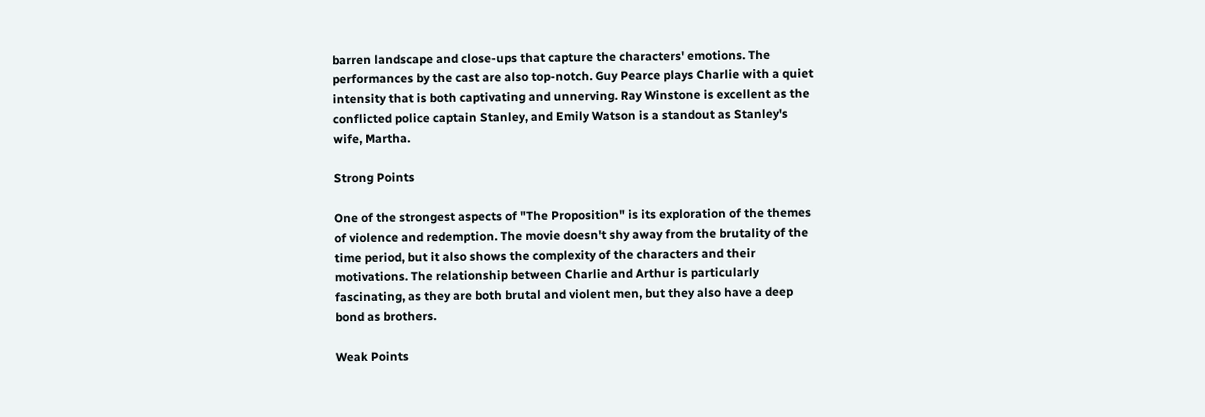barren landscape and close-ups that capture the characters' emotions. The performances by the cast are also top-notch. Guy Pearce plays Charlie with a quiet intensity that is both captivating and unnerving. Ray Winstone is excellent as the conflicted police captain Stanley, and Emily Watson is a standout as Stanley's wife, Martha.

Strong Points

One of the strongest aspects of "The Proposition" is its exploration of the themes of violence and redemption. The movie doesn't shy away from the brutality of the time period, but it also shows the complexity of the characters and their motivations. The relationship between Charlie and Arthur is particularly fascinating, as they are both brutal and violent men, but they also have a deep bond as brothers.

Weak Points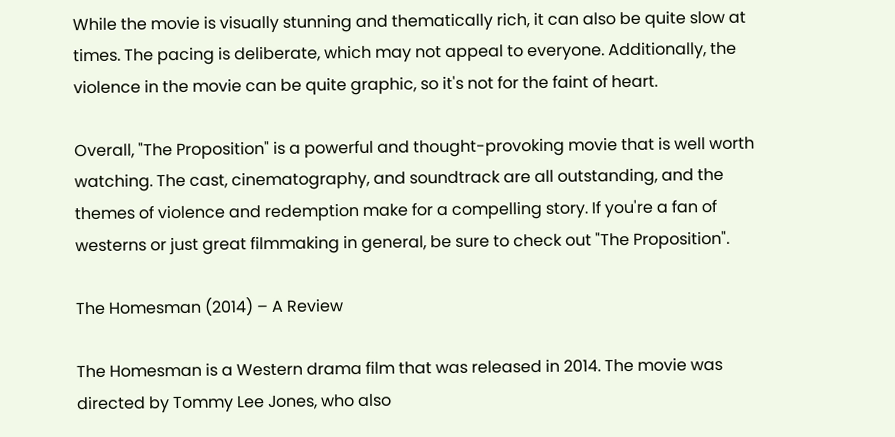While the movie is visually stunning and thematically rich, it can also be quite slow at times. The pacing is deliberate, which may not appeal to everyone. Additionally, the violence in the movie can be quite graphic, so it's not for the faint of heart.

Overall, "The Proposition" is a powerful and thought-provoking movie that is well worth watching. The cast, cinematography, and soundtrack are all outstanding, and the themes of violence and redemption make for a compelling story. If you're a fan of westerns or just great filmmaking in general, be sure to check out "The Proposition".

The Homesman (2014) – A Review

The Homesman is a Western drama film that was released in 2014. The movie was directed by Tommy Lee Jones, who also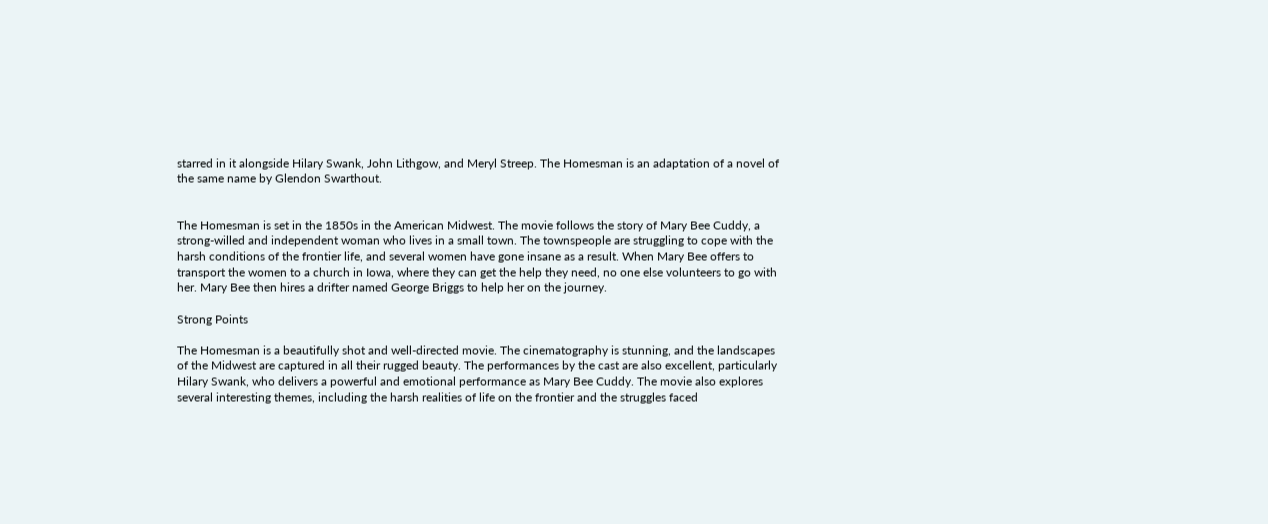starred in it alongside Hilary Swank, John Lithgow, and Meryl Streep. The Homesman is an adaptation of a novel of the same name by Glendon Swarthout.


The Homesman is set in the 1850s in the American Midwest. The movie follows the story of Mary Bee Cuddy, a strong-willed and independent woman who lives in a small town. The townspeople are struggling to cope with the harsh conditions of the frontier life, and several women have gone insane as a result. When Mary Bee offers to transport the women to a church in Iowa, where they can get the help they need, no one else volunteers to go with her. Mary Bee then hires a drifter named George Briggs to help her on the journey.

Strong Points

The Homesman is a beautifully shot and well-directed movie. The cinematography is stunning, and the landscapes of the Midwest are captured in all their rugged beauty. The performances by the cast are also excellent, particularly Hilary Swank, who delivers a powerful and emotional performance as Mary Bee Cuddy. The movie also explores several interesting themes, including the harsh realities of life on the frontier and the struggles faced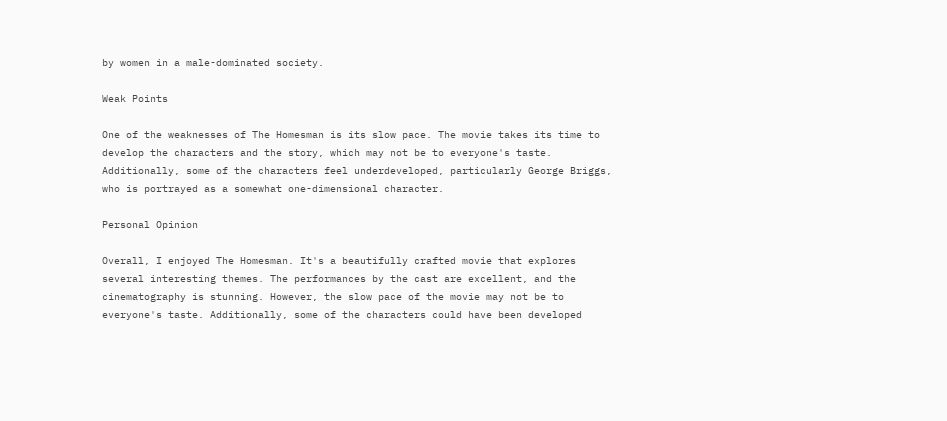by women in a male-dominated society.

Weak Points

One of the weaknesses of The Homesman is its slow pace. The movie takes its time to develop the characters and the story, which may not be to everyone's taste. Additionally, some of the characters feel underdeveloped, particularly George Briggs, who is portrayed as a somewhat one-dimensional character.

Personal Opinion

Overall, I enjoyed The Homesman. It's a beautifully crafted movie that explores several interesting themes. The performances by the cast are excellent, and the cinematography is stunning. However, the slow pace of the movie may not be to everyone's taste. Additionally, some of the characters could have been developed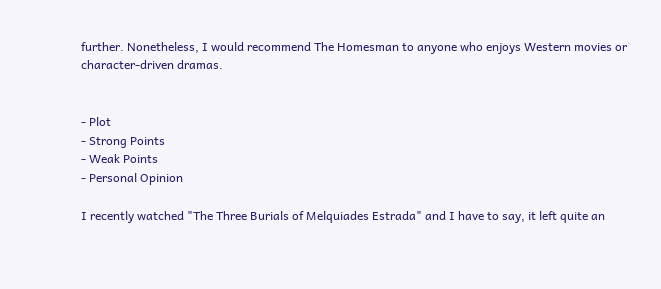further. Nonetheless, I would recommend The Homesman to anyone who enjoys Western movies or character-driven dramas.


- Plot
- Strong Points
- Weak Points
- Personal Opinion

I recently watched "The Three Burials of Melquiades Estrada" and I have to say, it left quite an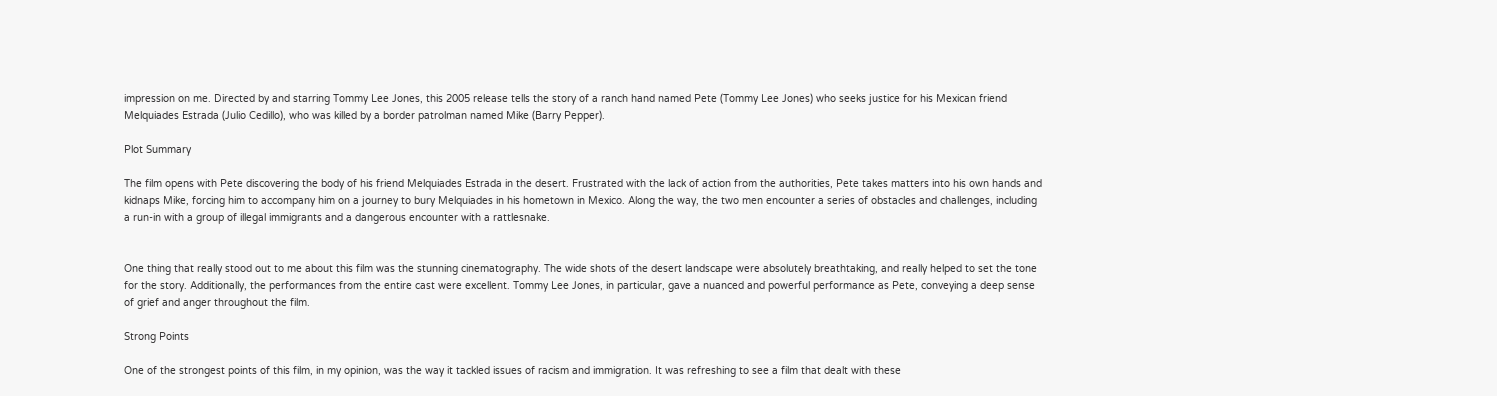impression on me. Directed by and starring Tommy Lee Jones, this 2005 release tells the story of a ranch hand named Pete (Tommy Lee Jones) who seeks justice for his Mexican friend Melquiades Estrada (Julio Cedillo), who was killed by a border patrolman named Mike (Barry Pepper).

Plot Summary

The film opens with Pete discovering the body of his friend Melquiades Estrada in the desert. Frustrated with the lack of action from the authorities, Pete takes matters into his own hands and kidnaps Mike, forcing him to accompany him on a journey to bury Melquiades in his hometown in Mexico. Along the way, the two men encounter a series of obstacles and challenges, including a run-in with a group of illegal immigrants and a dangerous encounter with a rattlesnake.


One thing that really stood out to me about this film was the stunning cinematography. The wide shots of the desert landscape were absolutely breathtaking, and really helped to set the tone for the story. Additionally, the performances from the entire cast were excellent. Tommy Lee Jones, in particular, gave a nuanced and powerful performance as Pete, conveying a deep sense of grief and anger throughout the film.

Strong Points

One of the strongest points of this film, in my opinion, was the way it tackled issues of racism and immigration. It was refreshing to see a film that dealt with these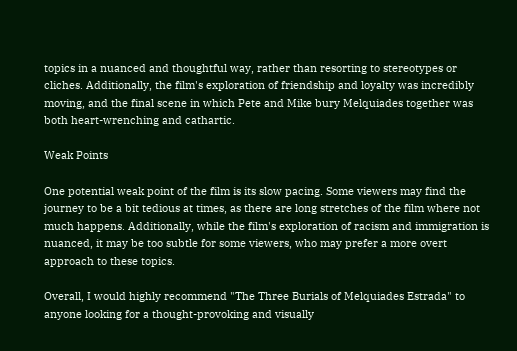topics in a nuanced and thoughtful way, rather than resorting to stereotypes or cliches. Additionally, the film's exploration of friendship and loyalty was incredibly moving, and the final scene in which Pete and Mike bury Melquiades together was both heart-wrenching and cathartic.

Weak Points

One potential weak point of the film is its slow pacing. Some viewers may find the journey to be a bit tedious at times, as there are long stretches of the film where not much happens. Additionally, while the film's exploration of racism and immigration is nuanced, it may be too subtle for some viewers, who may prefer a more overt approach to these topics.

Overall, I would highly recommend "The Three Burials of Melquiades Estrada" to anyone looking for a thought-provoking and visually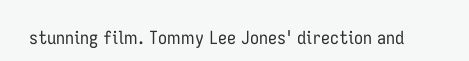stunning film. Tommy Lee Jones' direction and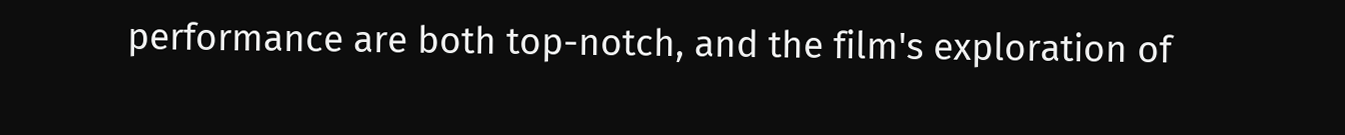performance are both top-notch, and the film's exploration of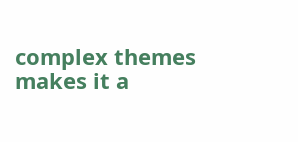complex themes makes it a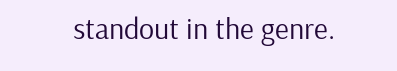standout in the genre.